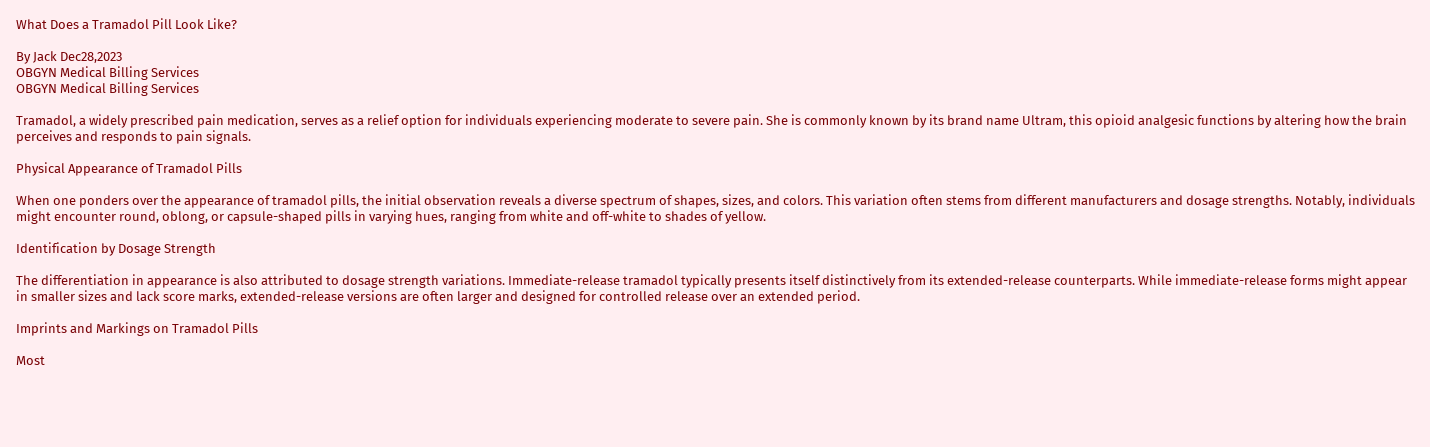What Does a Tramadol Pill Look Like?

By Jack Dec28,2023
OBGYN Medical Billing Services
OBGYN Medical Billing Services

Tramadol, a widely prescribed pain medication, serves as a relief option for individuals experiencing moderate to severe pain. She is commonly known by its brand name Ultram, this opioid analgesic functions by altering how the brain perceives and responds to pain signals.

Physical Appearance of Tramadol Pills

When one ponders over the appearance of tramadol pills, the initial observation reveals a diverse spectrum of shapes, sizes, and colors. This variation often stems from different manufacturers and dosage strengths. Notably, individuals might encounter round, oblong, or capsule-shaped pills in varying hues, ranging from white and off-white to shades of yellow.

Identification by Dosage Strength

The differentiation in appearance is also attributed to dosage strength variations. Immediate-release tramadol typically presents itself distinctively from its extended-release counterparts. While immediate-release forms might appear in smaller sizes and lack score marks, extended-release versions are often larger and designed for controlled release over an extended period.

Imprints and Markings on Tramadol Pills

Most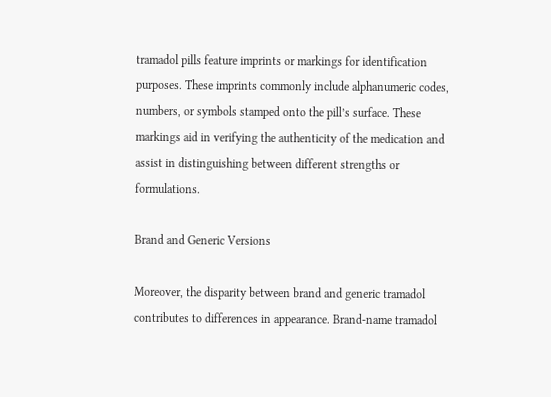tramadol pills feature imprints or markings for identification purposes. These imprints commonly include alphanumeric codes, numbers, or symbols stamped onto the pill’s surface. These markings aid in verifying the authenticity of the medication and assist in distinguishing between different strengths or formulations.

Brand and Generic Versions

Moreover, the disparity between brand and generic tramadol contributes to differences in appearance. Brand-name tramadol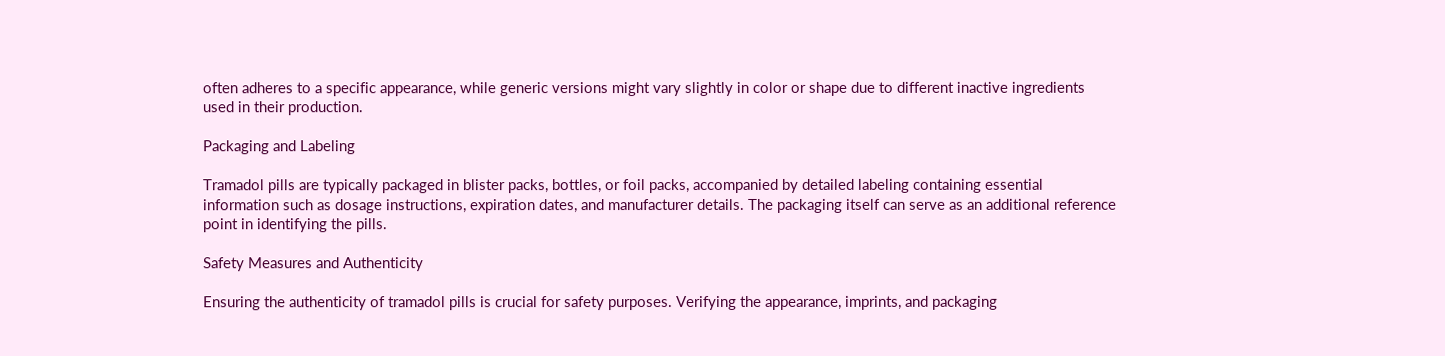often adheres to a specific appearance, while generic versions might vary slightly in color or shape due to different inactive ingredients used in their production.

Packaging and Labeling

Tramadol pills are typically packaged in blister packs, bottles, or foil packs, accompanied by detailed labeling containing essential information such as dosage instructions, expiration dates, and manufacturer details. The packaging itself can serve as an additional reference point in identifying the pills.

Safety Measures and Authenticity

Ensuring the authenticity of tramadol pills is crucial for safety purposes. Verifying the appearance, imprints, and packaging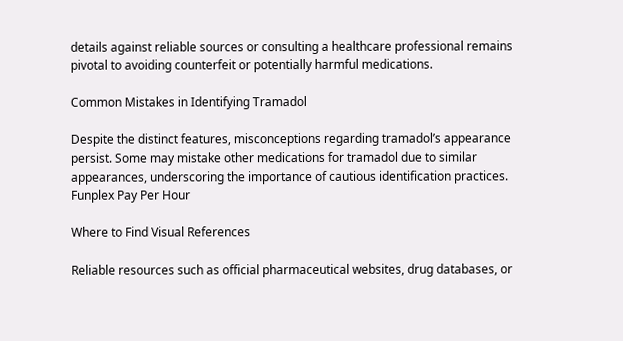details against reliable sources or consulting a healthcare professional remains pivotal to avoiding counterfeit or potentially harmful medications.

Common Mistakes in Identifying Tramadol

Despite the distinct features, misconceptions regarding tramadol’s appearance persist. Some may mistake other medications for tramadol due to similar appearances, underscoring the importance of cautious identification practices. Funplex Pay Per Hour

Where to Find Visual References

Reliable resources such as official pharmaceutical websites, drug databases, or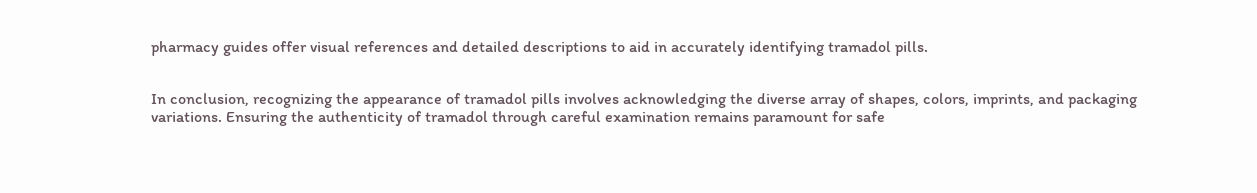pharmacy guides offer visual references and detailed descriptions to aid in accurately identifying tramadol pills.


In conclusion, recognizing the appearance of tramadol pills involves acknowledging the diverse array of shapes, colors, imprints, and packaging variations. Ensuring the authenticity of tramadol through careful examination remains paramount for safe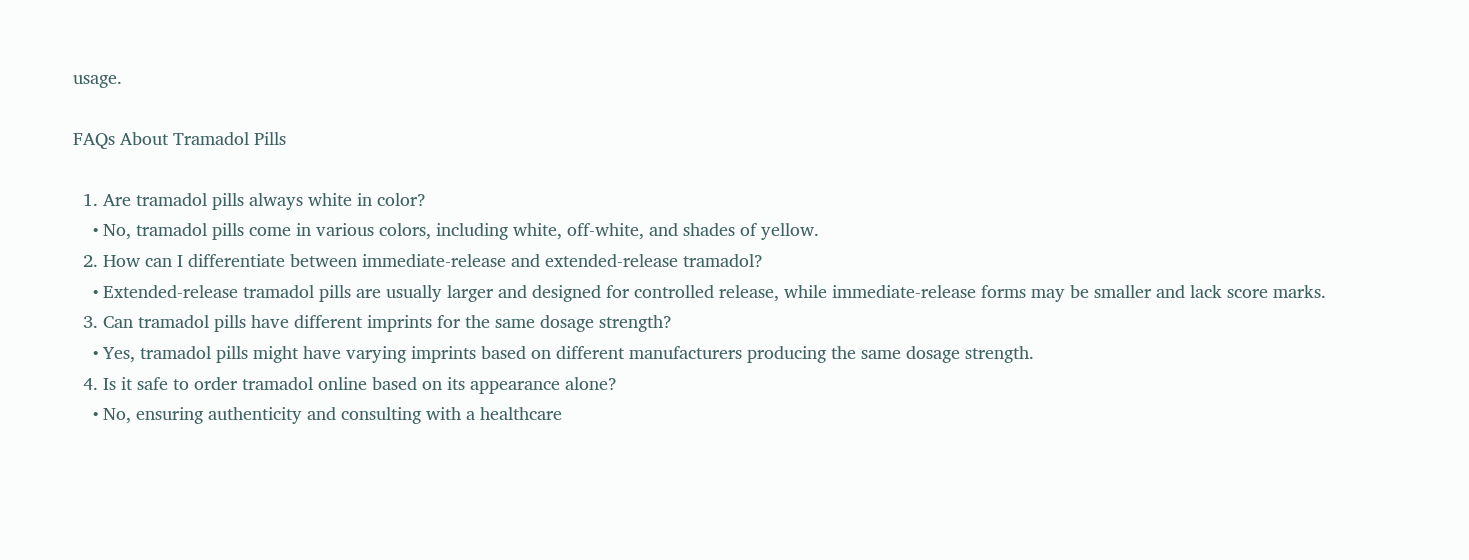usage.

FAQs About Tramadol Pills

  1. Are tramadol pills always white in color?
    • No, tramadol pills come in various colors, including white, off-white, and shades of yellow.
  2. How can I differentiate between immediate-release and extended-release tramadol?
    • Extended-release tramadol pills are usually larger and designed for controlled release, while immediate-release forms may be smaller and lack score marks.
  3. Can tramadol pills have different imprints for the same dosage strength?
    • Yes, tramadol pills might have varying imprints based on different manufacturers producing the same dosage strength.
  4. Is it safe to order tramadol online based on its appearance alone?
    • No, ensuring authenticity and consulting with a healthcare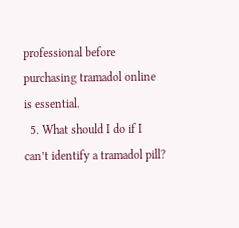professional before purchasing tramadol online is essential.
  5. What should I do if I can’t identify a tramadol pill?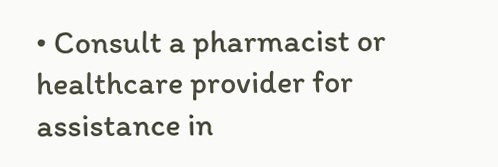• Consult a pharmacist or healthcare provider for assistance in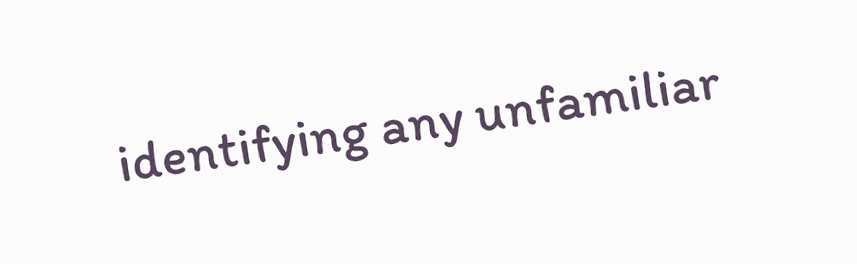identifying any unfamiliar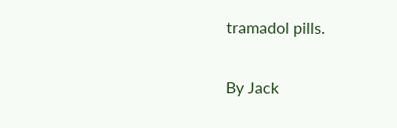tramadol pills.

By Jack